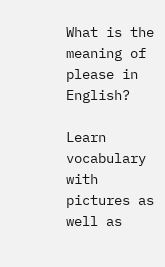What is the meaning of please in English?

Learn vocabulary with pictures as well as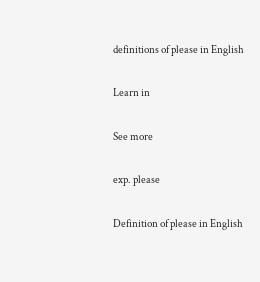definitions of please in English

Learn in

See more

exp. please

Definition of please in English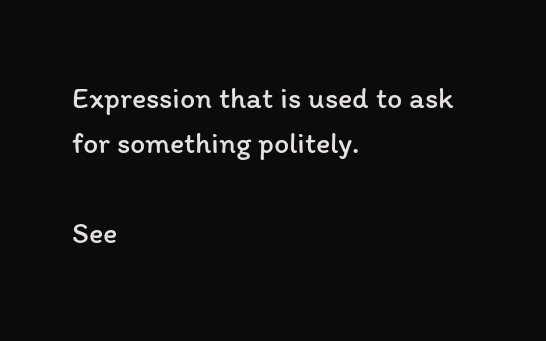Expression that is used to ask for something politely.

See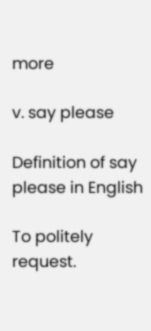more

v. say please

Definition of say please in English

To politely request.